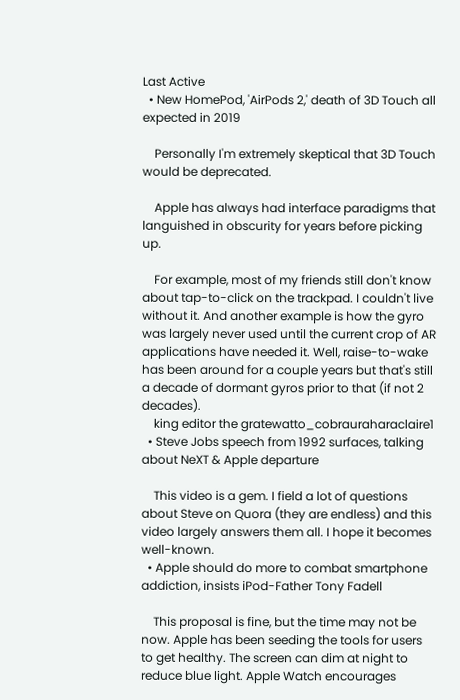Last Active
  • New HomePod, 'AirPods 2,' death of 3D Touch all expected in 2019

    Personally I'm extremely skeptical that 3D Touch would be deprecated.

    Apple has always had interface paradigms that languished in obscurity for years before picking up.

    For example, most of my friends still don't know about tap-to-click on the trackpad. I couldn't live without it. And another example is how the gyro was largely never used until the current crop of AR applications have needed it. Well, raise-to-wake has been around for a couple years but that's still a decade of dormant gyros prior to that (if not 2 decades).
    king editor the gratewatto_cobrauraharaclaire1
  • Steve Jobs speech from 1992 surfaces, talking about NeXT & Apple departure

    This video is a gem. I field a lot of questions about Steve on Quora (they are endless) and this video largely answers them all. I hope it becomes well-known.
  • Apple should do more to combat smartphone addiction, insists iPod-Father Tony Fadell

    This proposal is fine, but the time may not be now. Apple has been seeding the tools for users to get healthy. The screen can dim at night to reduce blue light. Apple Watch encourages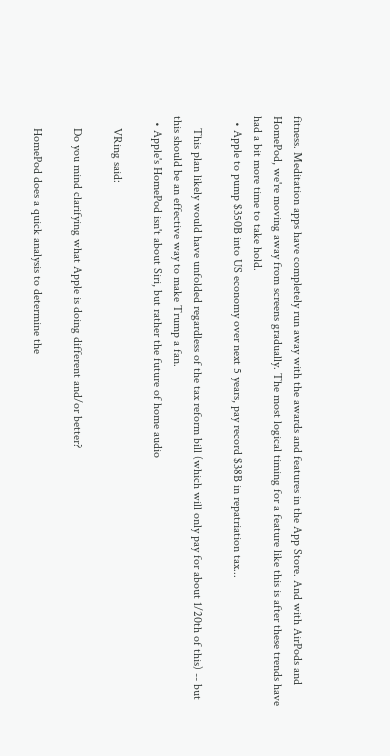fitness. Meditation apps have completely run away with the awards and features in the App Store. And with AirPods and HomePod, we're moving away from screens gradually. The most logical timing for a feature like this is after these trends have had a bit more time to take hold.
  • Apple to pump $350B into US economy over next 5 years, pay record $38B in repatriation tax...

    This plan likely would have unfolded regardless of the tax reform bill (which will only pay for about 1/20th of this) -- but this should be an effective way to make Trump a fan.
  • Apple's HomePod isn't about Siri, but rather the future of home audio

    VRing said:

    Do you mind clarifying what Apple is doing different and/or better?

    HomePod does a quick analysis to determine the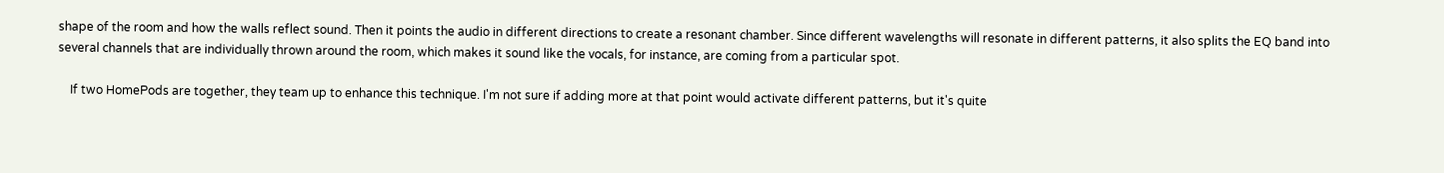shape of the room and how the walls reflect sound. Then it points the audio in different directions to create a resonant chamber. Since different wavelengths will resonate in different patterns, it also splits the EQ band into several channels that are individually thrown around the room, which makes it sound like the vocals, for instance, are coming from a particular spot.

    If two HomePods are together, they team up to enhance this technique. I'm not sure if adding more at that point would activate different patterns, but it's quite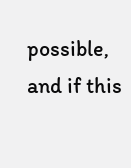possible, and if this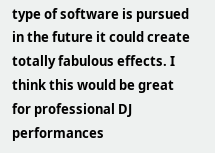type of software is pursued in the future it could create totally fabulous effects. I think this would be great for professional DJ performances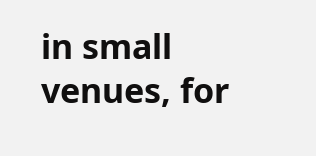in small venues, for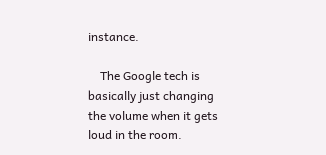instance.

    The Google tech is basically just changing the volume when it gets loud in the room.